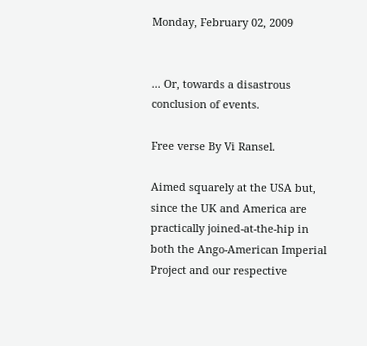Monday, February 02, 2009


... Or, towards a disastrous conclusion of events.

Free verse By Vi Ransel.

Aimed squarely at the USA but, since the UK and America are practically joined-at-the-hip in both the Ango-American Imperial Project and our respective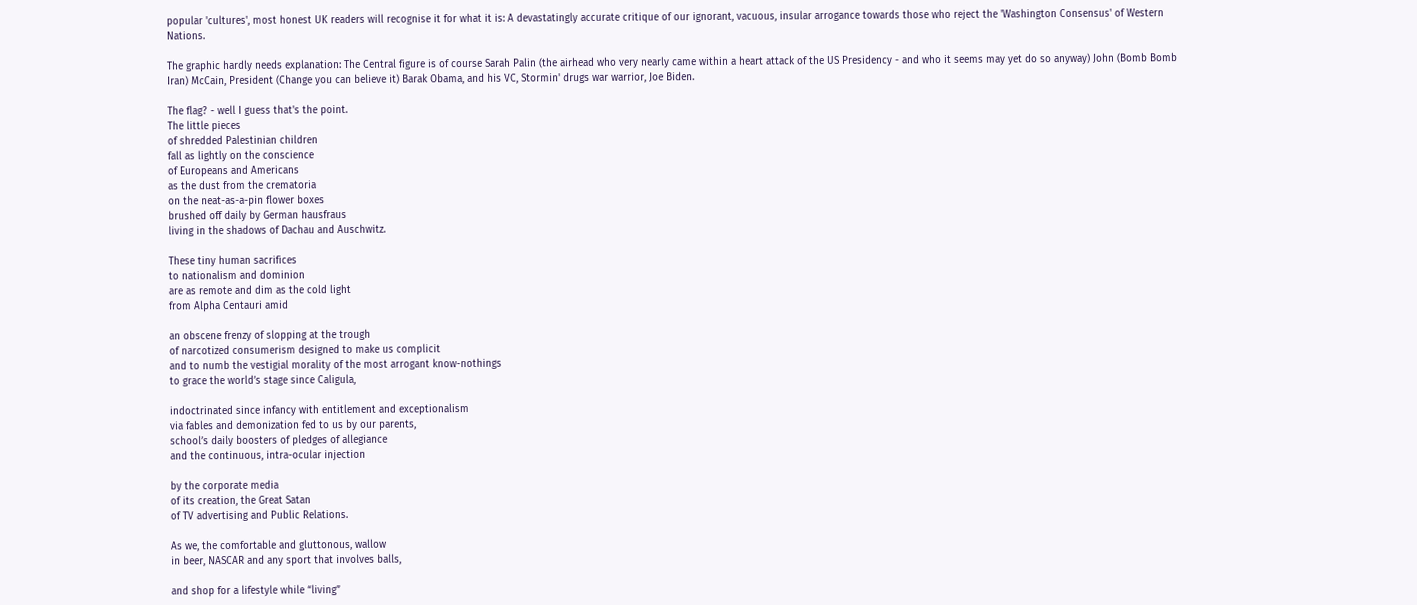popular 'cultures', most honest UK readers will recognise it for what it is: A devastatingly accurate critique of our ignorant, vacuous, insular arrogance towards those who reject the 'Washington Consensus' of Western Nations.

The graphic hardly needs explanation: The Central figure is of course Sarah Palin (the airhead who very nearly came within a heart attack of the US Presidency - and who it seems may yet do so anyway) John (Bomb Bomb Iran) McCain, President (Change you can believe it) Barak Obama, and his VC, Stormin' drugs war warrior, Joe Biden.

The flag? - well I guess that's the point.
The little pieces
of shredded Palestinian children
fall as lightly on the conscience
of Europeans and Americans
as the dust from the crematoria
on the neat-as-a-pin flower boxes
brushed off daily by German hausfraus
living in the shadows of Dachau and Auschwitz.

These tiny human sacrifices
to nationalism and dominion
are as remote and dim as the cold light
from Alpha Centauri amid

an obscene frenzy of slopping at the trough
of narcotized consumerism designed to make us complicit
and to numb the vestigial morality of the most arrogant know-nothings
to grace the world’s stage since Caligula,

indoctrinated since infancy with entitlement and exceptionalism
via fables and demonization fed to us by our parents,
school’s daily boosters of pledges of allegiance
and the continuous, intra-ocular injection

by the corporate media
of its creation, the Great Satan
of TV advertising and Public Relations.

As we, the comfortable and gluttonous, wallow
in beer, NASCAR and any sport that involves balls,

and shop for a lifestyle while “living”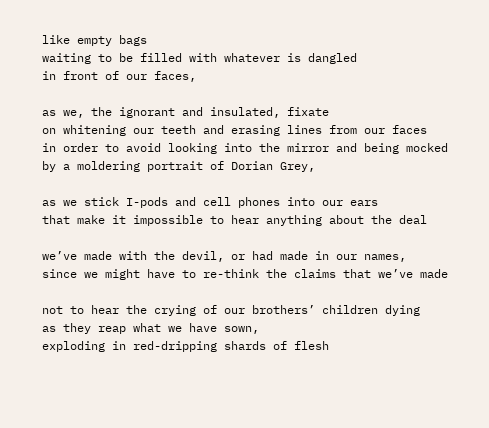like empty bags
waiting to be filled with whatever is dangled
in front of our faces,

as we, the ignorant and insulated, fixate
on whitening our teeth and erasing lines from our faces
in order to avoid looking into the mirror and being mocked
by a moldering portrait of Dorian Grey,

as we stick I-pods and cell phones into our ears
that make it impossible to hear anything about the deal

we’ve made with the devil, or had made in our names,
since we might have to re-think the claims that we’ve made

not to hear the crying of our brothers’ children dying
as they reap what we have sown,
exploding in red-dripping shards of flesh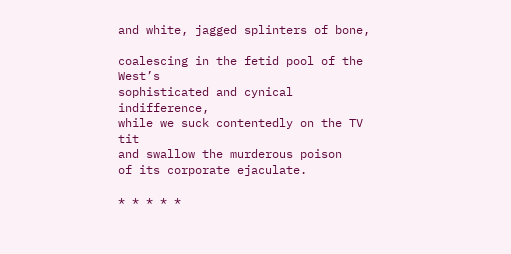and white, jagged splinters of bone,

coalescing in the fetid pool of the West’s
sophisticated and cynical indifference,
while we suck contentedly on the TV tit
and swallow the murderous poison
of its corporate ejaculate.

* * * * *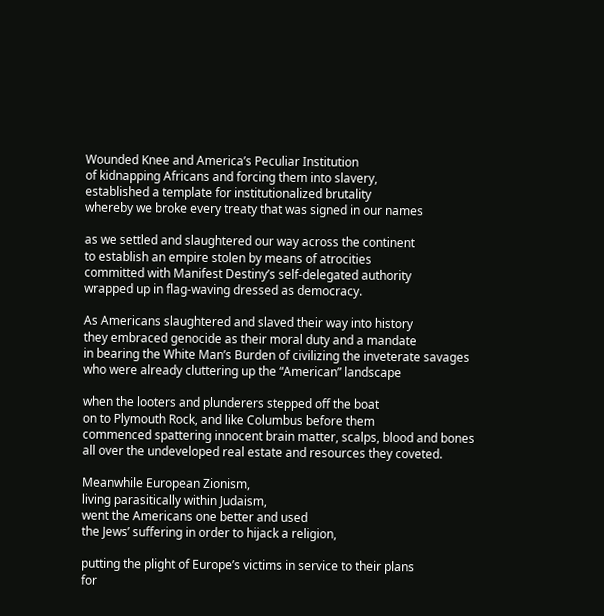Wounded Knee and America’s Peculiar Institution
of kidnapping Africans and forcing them into slavery,
established a template for institutionalized brutality
whereby we broke every treaty that was signed in our names

as we settled and slaughtered our way across the continent
to establish an empire stolen by means of atrocities
committed with Manifest Destiny’s self-delegated authority
wrapped up in flag-waving dressed as democracy.

As Americans slaughtered and slaved their way into history
they embraced genocide as their moral duty and a mandate
in bearing the White Man’s Burden of civilizing the inveterate savages
who were already cluttering up the “American” landscape

when the looters and plunderers stepped off the boat
on to Plymouth Rock, and like Columbus before them
commenced spattering innocent brain matter, scalps, blood and bones
all over the undeveloped real estate and resources they coveted.

Meanwhile European Zionism,
living parasitically within Judaism,
went the Americans one better and used
the Jews’ suffering in order to hijack a religion,

putting the plight of Europe’s victims in service to their plans
for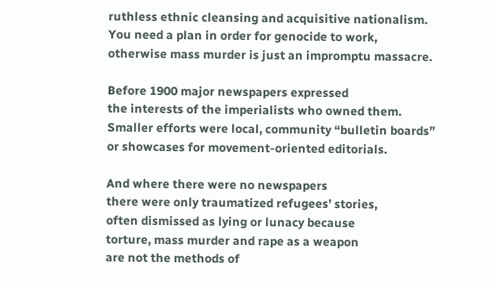ruthless ethnic cleansing and acquisitive nationalism.
You need a plan in order for genocide to work,
otherwise mass murder is just an impromptu massacre.

Before 1900 major newspapers expressed
the interests of the imperialists who owned them.
Smaller efforts were local, community “bulletin boards”
or showcases for movement-oriented editorials.

And where there were no newspapers
there were only traumatized refugees’ stories,
often dismissed as lying or lunacy because
torture, mass murder and rape as a weapon
are not the methods of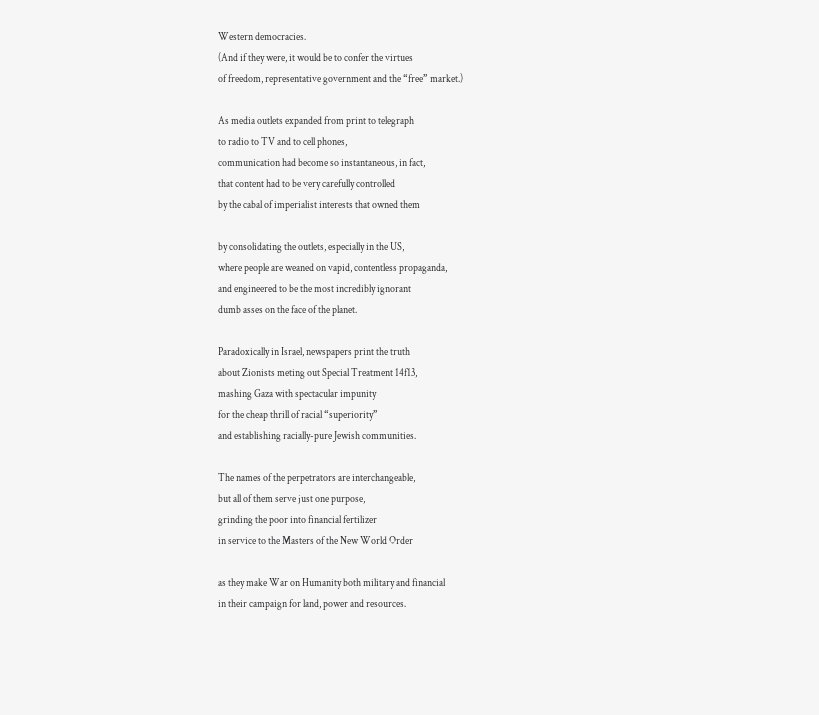Western democracies.
(And if they were, it would be to confer the virtues
of freedom, representative government and the “free” market.)

As media outlets expanded from print to telegraph
to radio to TV and to cell phones,
communication had become so instantaneous, in fact,
that content had to be very carefully controlled
by the cabal of imperialist interests that owned them

by consolidating the outlets, especially in the US,
where people are weaned on vapid, contentless propaganda,
and engineered to be the most incredibly ignorant
dumb asses on the face of the planet.

Paradoxically in Israel, newspapers print the truth
about Zionists meting out Special Treatment 14f13,
mashing Gaza with spectacular impunity
for the cheap thrill of racial “superiority”
and establishing racially-pure Jewish communities.

The names of the perpetrators are interchangeable,
but all of them serve just one purpose,
grinding the poor into financial fertilizer
in service to the Masters of the New World Order

as they make War on Humanity both military and financial
in their campaign for land, power and resources.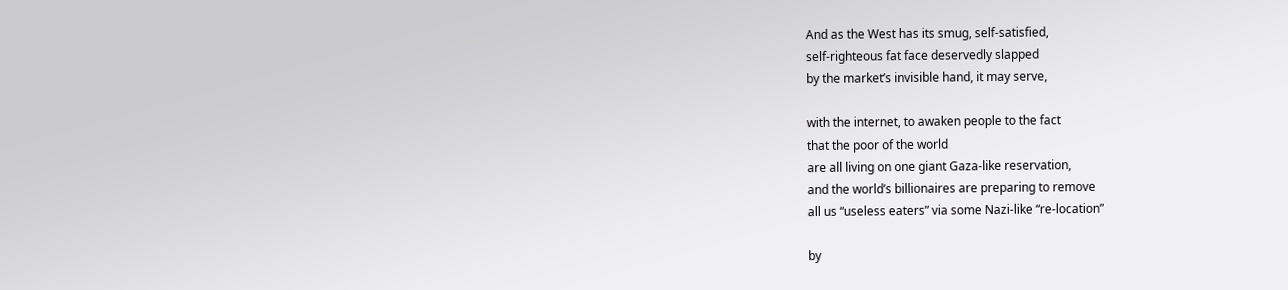And as the West has its smug, self-satisfied,
self-righteous fat face deservedly slapped
by the market’s invisible hand, it may serve,

with the internet, to awaken people to the fact
that the poor of the world
are all living on one giant Gaza-like reservation,
and the world’s billionaires are preparing to remove
all us “useless eaters” via some Nazi-like “re-location”

by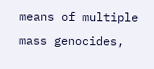means of multiple mass genocides,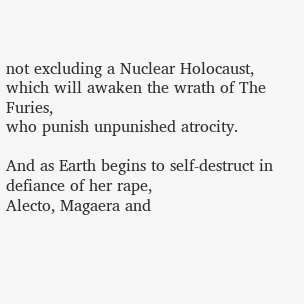not excluding a Nuclear Holocaust,
which will awaken the wrath of The Furies,
who punish unpunished atrocity.

And as Earth begins to self-destruct in defiance of her rape,
Alecto, Magaera and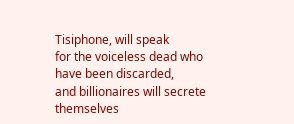Tisiphone, will speak
for the voiceless dead who have been discarded,
and billionaires will secrete themselves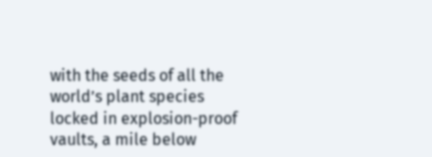with the seeds of all the world’s plant species
locked in explosion-proof vaults, a mile below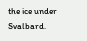the ice under Svalbard.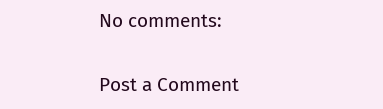No comments:

Post a Comment